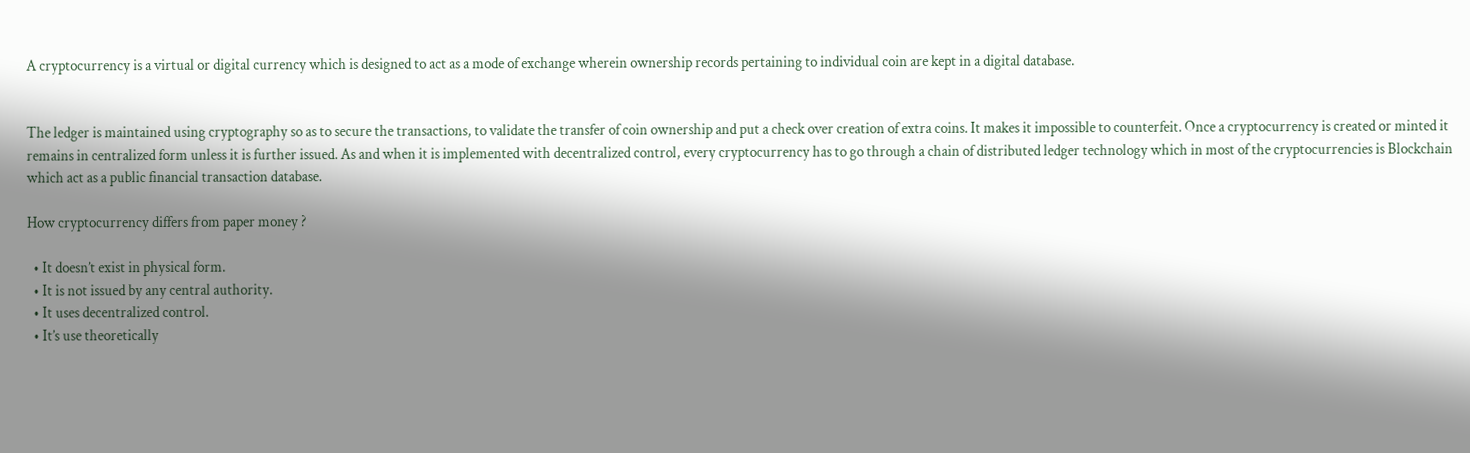A cryptocurrency is a virtual or digital currency which is designed to act as a mode of exchange wherein ownership records pertaining to individual coin are kept in a digital database.


The ledger is maintained using cryptography so as to secure the transactions, to validate the transfer of coin ownership and put a check over creation of extra coins. It makes it impossible to counterfeit. Once a cryptocurrency is created or minted it remains in centralized form unless it is further issued. As and when it is implemented with decentralized control, every cryptocurrency has to go through a chain of distributed ledger technology which in most of the cryptocurrencies is Blockchain which act as a public financial transaction database.

How cryptocurrency differs from paper money ?

  • It doesn’t exist in physical form.
  • It is not issued by any central authority.
  • It uses decentralized control.
  • It’s use theoretically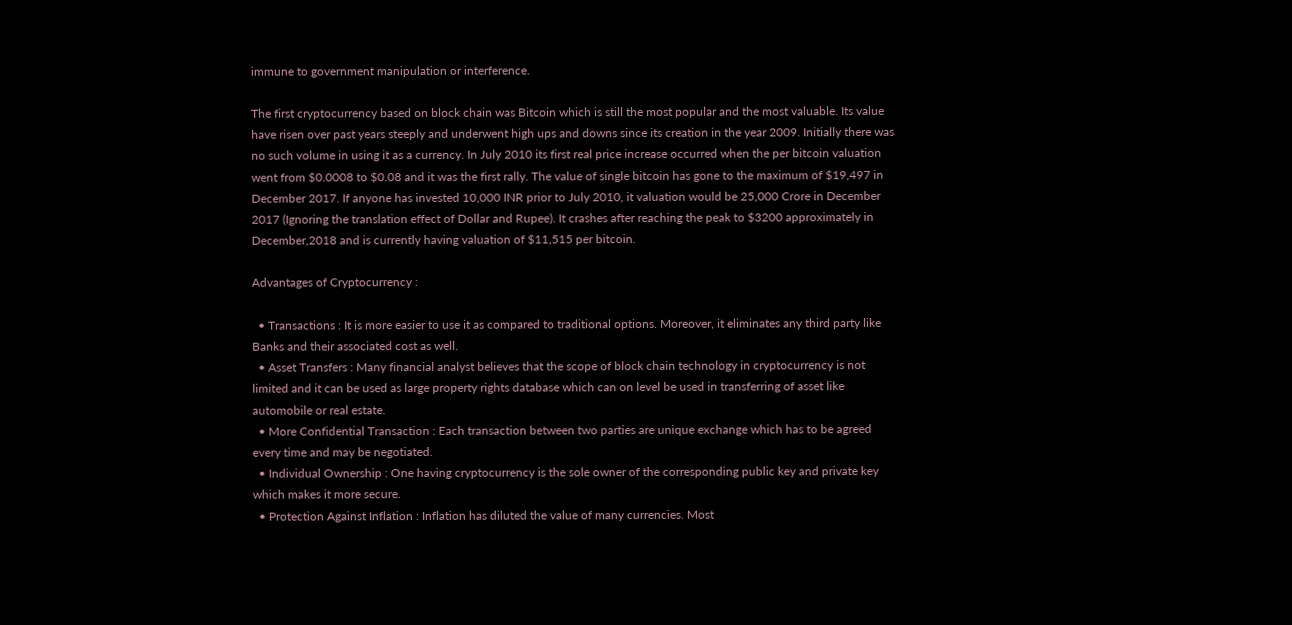immune to government manipulation or interference.

The first cryptocurrency based on block chain was Bitcoin which is still the most popular and the most valuable. Its value have risen over past years steeply and underwent high ups and downs since its creation in the year 2009. Initially there was no such volume in using it as a currency. In July 2010 its first real price increase occurred when the per bitcoin valuation went from $0.0008 to $0.08 and it was the first rally. The value of single bitcoin has gone to the maximum of $19,497 in December 2017. If anyone has invested 10,000 INR prior to July 2010, it valuation would be 25,000 Crore in December 2017 (Ignoring the translation effect of Dollar and Rupee). It crashes after reaching the peak to $3200 approximately in December,2018 and is currently having valuation of $11,515 per bitcoin.

Advantages of Cryptocurrency :

  • Transactions : It is more easier to use it as compared to traditional options. Moreover, it eliminates any third party like Banks and their associated cost as well.
  • Asset Transfers : Many financial analyst believes that the scope of block chain technology in cryptocurrency is not limited and it can be used as large property rights database which can on level be used in transferring of asset like automobile or real estate.
  • More Confidential Transaction : Each transaction between two parties are unique exchange which has to be agreed every time and may be negotiated.
  • Individual Ownership : One having cryptocurrency is the sole owner of the corresponding public key and private key which makes it more secure.
  • Protection Against Inflation : Inflation has diluted the value of many currencies. Most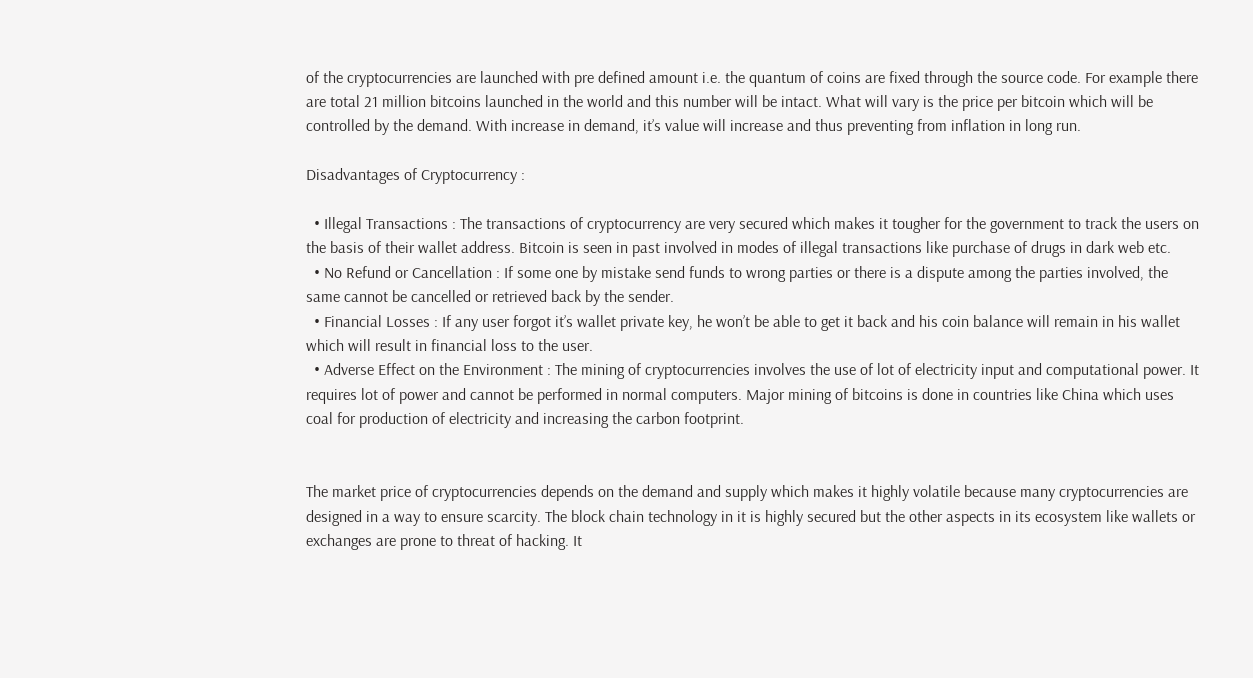of the cryptocurrencies are launched with pre defined amount i.e. the quantum of coins are fixed through the source code. For example there are total 21 million bitcoins launched in the world and this number will be intact. What will vary is the price per bitcoin which will be controlled by the demand. With increase in demand, it’s value will increase and thus preventing from inflation in long run.

Disadvantages of Cryptocurrency :

  • Illegal Transactions : The transactions of cryptocurrency are very secured which makes it tougher for the government to track the users on the basis of their wallet address. Bitcoin is seen in past involved in modes of illegal transactions like purchase of drugs in dark web etc.
  • No Refund or Cancellation : If some one by mistake send funds to wrong parties or there is a dispute among the parties involved, the same cannot be cancelled or retrieved back by the sender.
  • Financial Losses : If any user forgot it’s wallet private key, he won’t be able to get it back and his coin balance will remain in his wallet which will result in financial loss to the user.
  • Adverse Effect on the Environment : The mining of cryptocurrencies involves the use of lot of electricity input and computational power. It requires lot of power and cannot be performed in normal computers. Major mining of bitcoins is done in countries like China which uses coal for production of electricity and increasing the carbon footprint.


The market price of cryptocurrencies depends on the demand and supply which makes it highly volatile because many cryptocurrencies are designed in a way to ensure scarcity. The block chain technology in it is highly secured but the other aspects in its ecosystem like wallets or exchanges are prone to threat of hacking. It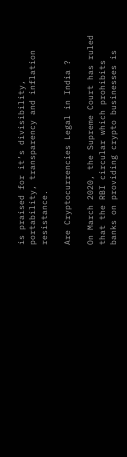is praised for it’s divisibility, portability, transparency and inflation resistance.

Are Cryptocurrencies Legal in India ?

On March 2020, the Supreme Court has ruled that the RBI circular which prohibits banks on providing crypto businesses is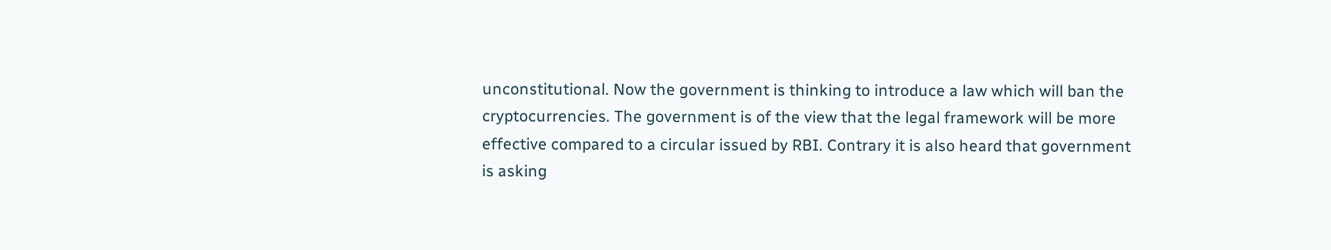unconstitutional. Now the government is thinking to introduce a law which will ban the cryptocurrencies. The government is of the view that the legal framework will be more effective compared to a circular issued by RBI. Contrary it is also heard that government is asking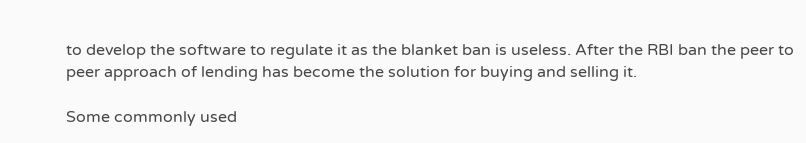to develop the software to regulate it as the blanket ban is useless. After the RBI ban the peer to peer approach of lending has become the solution for buying and selling it.

Some commonly used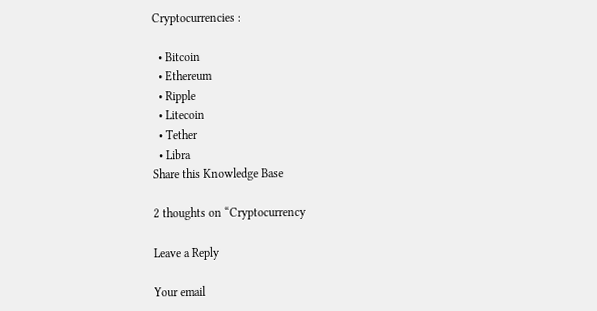Cryptocurrencies :

  • Bitcoin
  • Ethereum
  • Ripple
  • Litecoin
  • Tether
  • Libra
Share this Knowledge Base

2 thoughts on “Cryptocurrency

Leave a Reply

Your email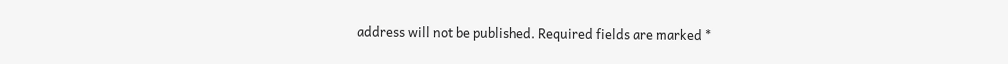address will not be published. Required fields are marked *